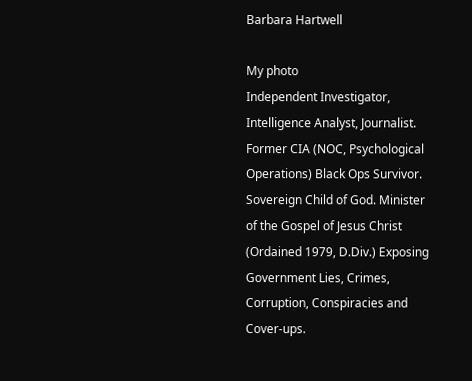Barbara Hartwell

My photo
Independent Investigator, Intelligence Analyst, Journalist. Former CIA (NOC, Psychological Operations) Black Ops Survivor. Sovereign Child of God. Minister of the Gospel of Jesus Christ (Ordained 1979, D.Div.) Exposing Government Lies, Crimes, Corruption, Conspiracies and Cover-ups.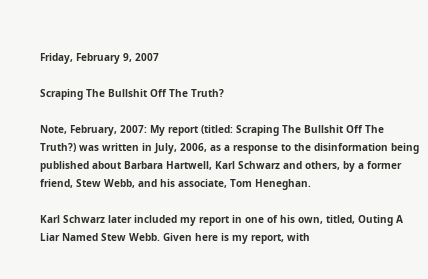Friday, February 9, 2007

Scraping The Bullshit Off The Truth?

Note, February, 2007: My report (titled: Scraping The Bullshit Off The Truth?) was written in July, 2006, as a response to the disinformation being published about Barbara Hartwell, Karl Schwarz and others, by a former friend, Stew Webb, and his associate, Tom Heneghan.

Karl Schwarz later included my report in one of his own, titled, Outing A Liar Named Stew Webb. Given here is my report, with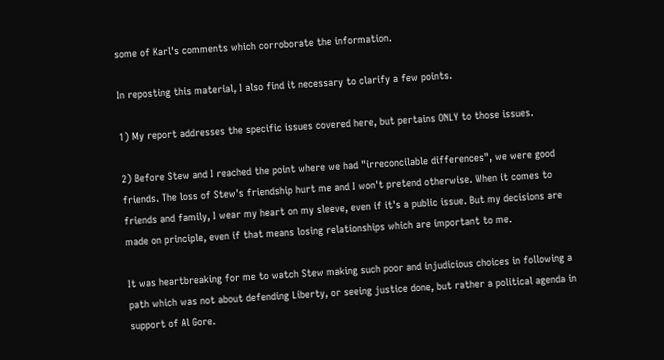some of Karl's comments which corroborate the information.

In reposting this material, I also find it necessary to clarify a few points.

1) My report addresses the specific issues covered here, but pertains ONLY to those issues.

2) Before Stew and I reached the point where we had "irreconcilable differences", we were good friends. The loss of Stew's friendship hurt me and I won't pretend otherwise. When it comes to friends and family, I wear my heart on my sleeve, even if it's a public issue. But my decisions are made on principle, even if that means losing relationships which are important to me.

It was heartbreaking for me to watch Stew making such poor and injudicious choices in following a path which was not about defending Liberty, or seeing justice done, but rather a political agenda in support of Al Gore.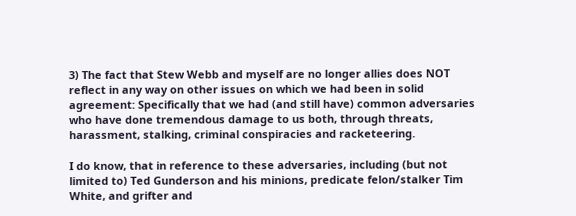3) The fact that Stew Webb and myself are no longer allies does NOT reflect in any way on other issues on which we had been in solid agreement: Specifically that we had (and still have) common adversaries who have done tremendous damage to us both, through threats, harassment, stalking, criminal conspiracies and racketeering.

I do know, that in reference to these adversaries, including (but not limited to) Ted Gunderson and his minions, predicate felon/stalker Tim White, and grifter and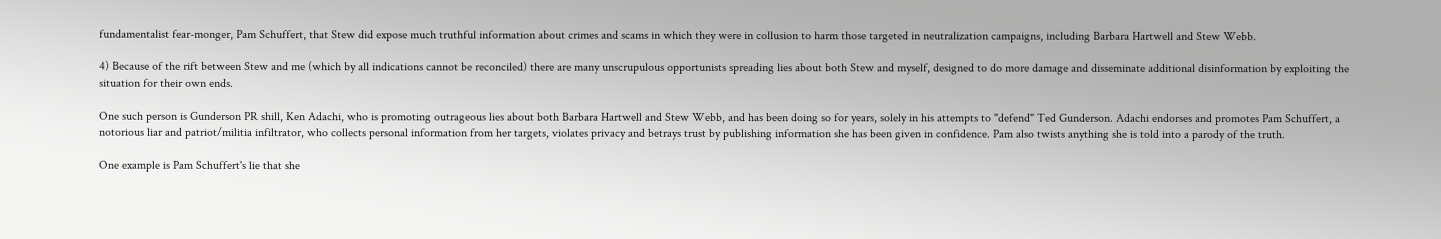fundamentalist fear-monger, Pam Schuffert, that Stew did expose much truthful information about crimes and scams in which they were in collusion to harm those targeted in neutralization campaigns, including Barbara Hartwell and Stew Webb.

4) Because of the rift between Stew and me (which by all indications cannot be reconciled) there are many unscrupulous opportunists spreading lies about both Stew and myself, designed to do more damage and disseminate additional disinformation by exploiting the situation for their own ends.

One such person is Gunderson PR shill, Ken Adachi, who is promoting outrageous lies about both Barbara Hartwell and Stew Webb, and has been doing so for years, solely in his attempts to "defend" Ted Gunderson. Adachi endorses and promotes Pam Schuffert, a notorious liar and patriot/militia infiltrator, who collects personal information from her targets, violates privacy and betrays trust by publishing information she has been given in confidence. Pam also twists anything she is told into a parody of the truth.

One example is Pam Schuffert's lie that she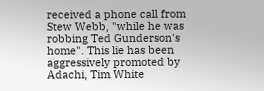received a phone call from Stew Webb, "while he was robbing Ted Gunderson's home". This lie has been aggressively promoted by Adachi, Tim White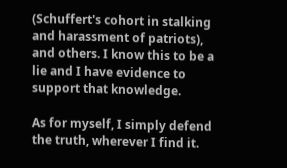(Schuffert's cohort in stalking and harassment of patriots), and others. I know this to be a lie and I have evidence to support that knowledge.

As for myself, I simply defend the truth, wherever I find it.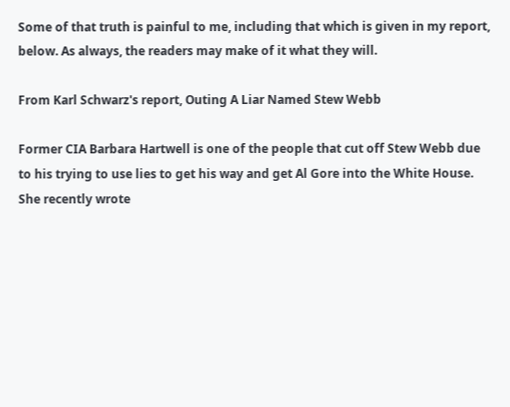Some of that truth is painful to me, including that which is given in my report, below. As always, the readers may make of it what they will.

From Karl Schwarz's report, Outing A Liar Named Stew Webb

Former CIA Barbara Hartwell is one of the people that cut off Stew Webb due to his trying to use lies to get his way and get Al Gore into the White House. She recently wrote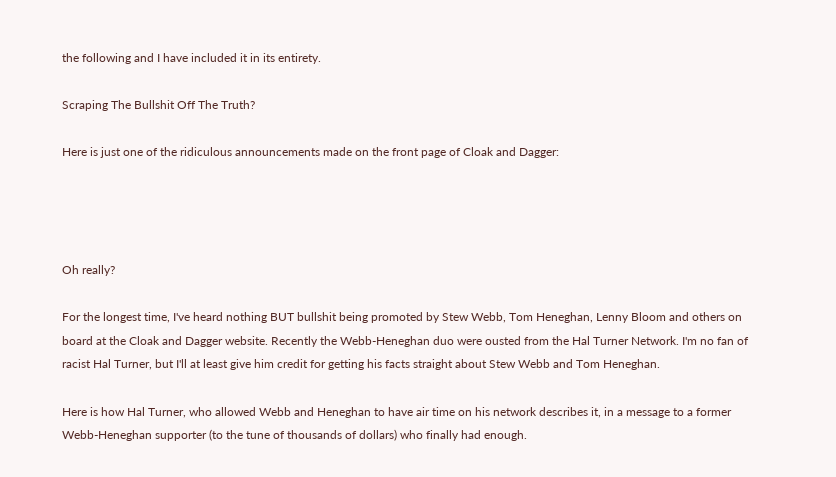the following and I have included it in its entirety.

Scraping The Bullshit Off The Truth?

Here is just one of the ridiculous announcements made on the front page of Cloak and Dagger:




Oh really?

For the longest time, I've heard nothing BUT bullshit being promoted by Stew Webb, Tom Heneghan, Lenny Bloom and others on board at the Cloak and Dagger website. Recently the Webb-Heneghan duo were ousted from the Hal Turner Network. I'm no fan of racist Hal Turner, but I'll at least give him credit for getting his facts straight about Stew Webb and Tom Heneghan.

Here is how Hal Turner, who allowed Webb and Heneghan to have air time on his network describes it, in a message to a former Webb-Heneghan supporter (to the tune of thousands of dollars) who finally had enough.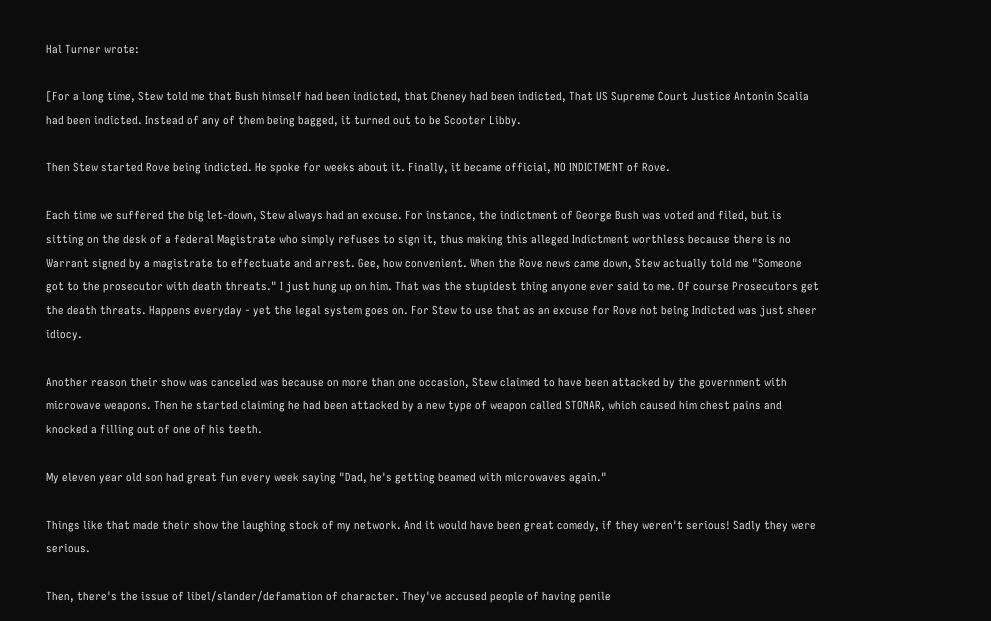Hal Turner wrote:

[For a long time, Stew told me that Bush himself had been indicted, that Cheney had been indicted, That US Supreme Court Justice Antonin Scalia had been indicted. Instead of any of them being bagged, it turned out to be Scooter Libby.

Then Stew started Rove being indicted. He spoke for weeks about it. Finally, it became official, NO INDICTMENT of Rove.

Each time we suffered the big let-down, Stew always had an excuse. For instance, the indictment of George Bush was voted and filed, but is sitting on the desk of a federal Magistrate who simply refuses to sign it, thus making this alleged Indictment worthless because there is no Warrant signed by a magistrate to effectuate and arrest. Gee, how convenient. When the Rove news came down, Stew actually told me "Someone got to the prosecutor with death threats." I just hung up on him. That was the stupidest thing anyone ever said to me. Of course Prosecutors get the death threats. Happens everyday - yet the legal system goes on. For Stew to use that as an excuse for Rove not being Indicted was just sheer idiocy.

Another reason their show was canceled was because on more than one occasion, Stew claimed to have been attacked by the government with microwave weapons. Then he started claiming he had been attacked by a new type of weapon called STONAR, which caused him chest pains and knocked a filling out of one of his teeth.

My eleven year old son had great fun every week saying "Dad, he's getting beamed with microwaves again."

Things like that made their show the laughing stock of my network. And it would have been great comedy, if they weren't serious! Sadly they were serious.

Then, there's the issue of libel/slander/defamation of character. They've accused people of having penile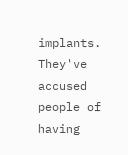implants. They've accused people of having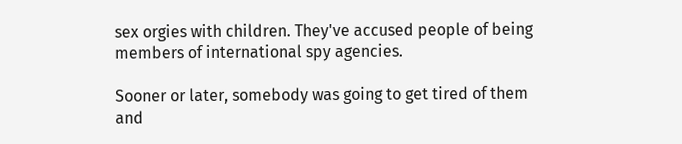sex orgies with children. They've accused people of being members of international spy agencies.

Sooner or later, somebody was going to get tired of them and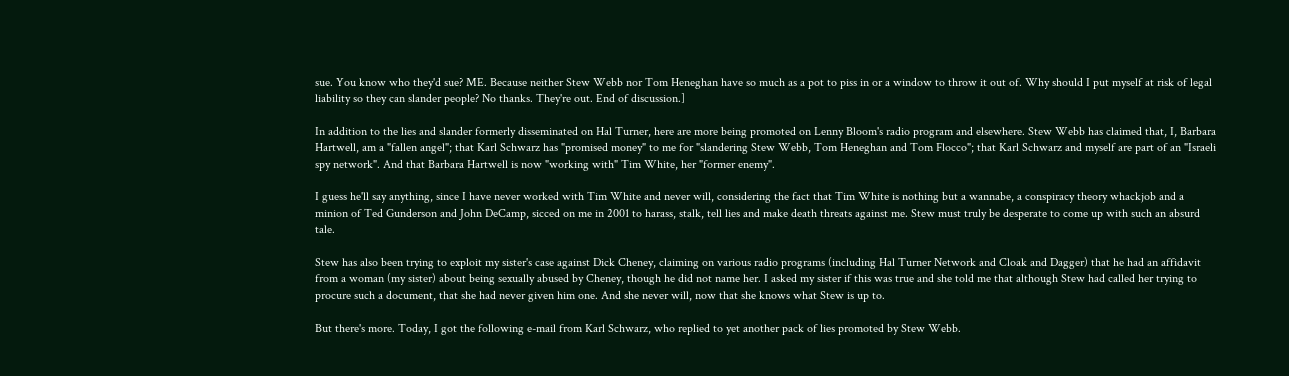sue. You know who they'd sue? ME. Because neither Stew Webb nor Tom Heneghan have so much as a pot to piss in or a window to throw it out of. Why should I put myself at risk of legal liability so they can slander people? No thanks. They're out. End of discussion.]

In addition to the lies and slander formerly disseminated on Hal Turner, here are more being promoted on Lenny Bloom's radio program and elsewhere. Stew Webb has claimed that, I, Barbara Hartwell, am a "fallen angel"; that Karl Schwarz has "promised money" to me for "slandering Stew Webb, Tom Heneghan and Tom Flocco"; that Karl Schwarz and myself are part of an "Israeli spy network". And that Barbara Hartwell is now "working with" Tim White, her "former enemy".

I guess he'll say anything, since I have never worked with Tim White and never will, considering the fact that Tim White is nothing but a wannabe, a conspiracy theory whackjob and a minion of Ted Gunderson and John DeCamp, sicced on me in 2001 to harass, stalk, tell lies and make death threats against me. Stew must truly be desperate to come up with such an absurd tale.

Stew has also been trying to exploit my sister's case against Dick Cheney, claiming on various radio programs (including Hal Turner Network and Cloak and Dagger) that he had an affidavit from a woman (my sister) about being sexually abused by Cheney, though he did not name her. I asked my sister if this was true and she told me that although Stew had called her trying to procure such a document, that she had never given him one. And she never will, now that she knows what Stew is up to.

But there's more. Today, I got the following e-mail from Karl Schwarz, who replied to yet another pack of lies promoted by Stew Webb.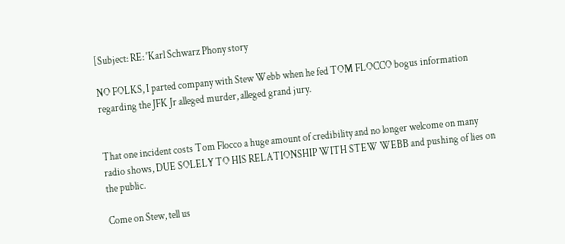[Subject: RE: 'Karl Schwarz Phony story

NO FOLKS, I parted company with Stew Webb when he fed TOM FLOCCO bogus information regarding the JFK Jr alleged murder, alleged grand jury.


That one incident costs Tom Flocco a huge amount of credibility and no longer welcome on many radio shows, DUE SOLELY TO HIS RELATIONSHIP WITH STEW WEBB and pushing of lies on the public.

Come on Stew, tell us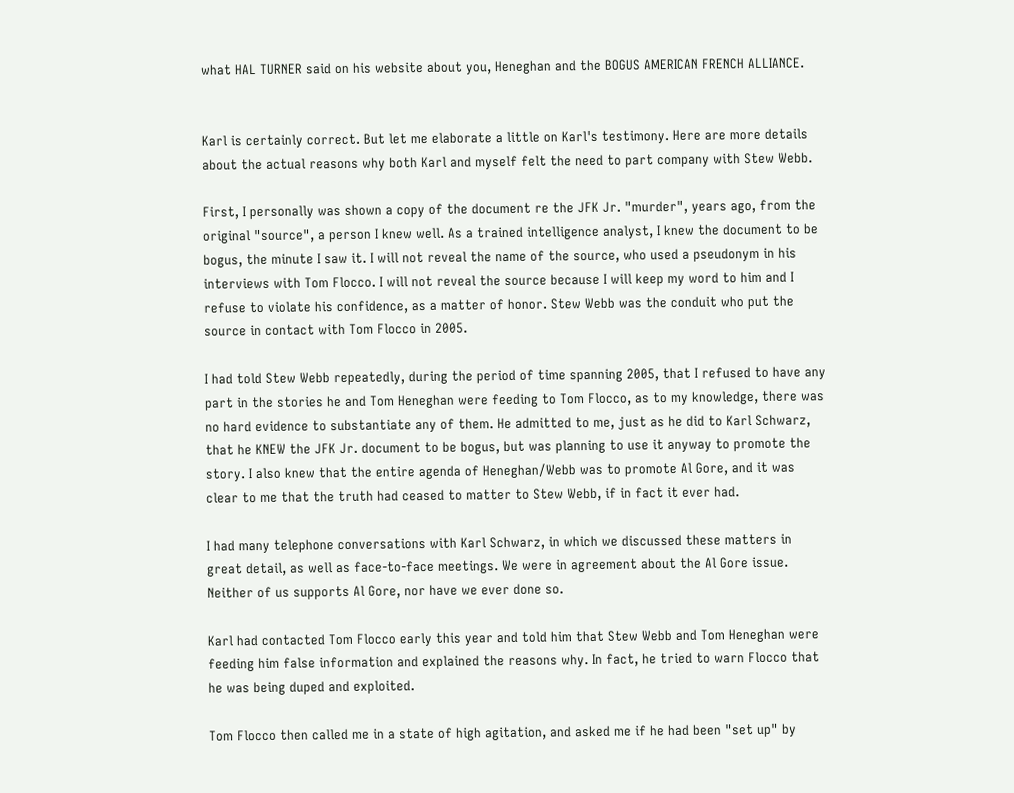what HAL TURNER said on his website about you, Heneghan and the BOGUS AMERICAN FRENCH ALLIANCE.


Karl is certainly correct. But let me elaborate a little on Karl's testimony. Here are more details about the actual reasons why both Karl and myself felt the need to part company with Stew Webb.

First, I personally was shown a copy of the document re the JFK Jr. "murder", years ago, from the original "source", a person I knew well. As a trained intelligence analyst, I knew the document to be bogus, the minute I saw it. I will not reveal the name of the source, who used a pseudonym in his interviews with Tom Flocco. I will not reveal the source because I will keep my word to him and I refuse to violate his confidence, as a matter of honor. Stew Webb was the conduit who put the source in contact with Tom Flocco in 2005.

I had told Stew Webb repeatedly, during the period of time spanning 2005, that I refused to have any part in the stories he and Tom Heneghan were feeding to Tom Flocco, as to my knowledge, there was no hard evidence to substantiate any of them. He admitted to me, just as he did to Karl Schwarz, that he KNEW the JFK Jr. document to be bogus, but was planning to use it anyway to promote the story. I also knew that the entire agenda of Heneghan/Webb was to promote Al Gore, and it was clear to me that the truth had ceased to matter to Stew Webb, if in fact it ever had.

I had many telephone conversations with Karl Schwarz, in which we discussed these matters in great detail, as well as face-to-face meetings. We were in agreement about the Al Gore issue. Neither of us supports Al Gore, nor have we ever done so.

Karl had contacted Tom Flocco early this year and told him that Stew Webb and Tom Heneghan were feeding him false information and explained the reasons why. In fact, he tried to warn Flocco that he was being duped and exploited.

Tom Flocco then called me in a state of high agitation, and asked me if he had been "set up" by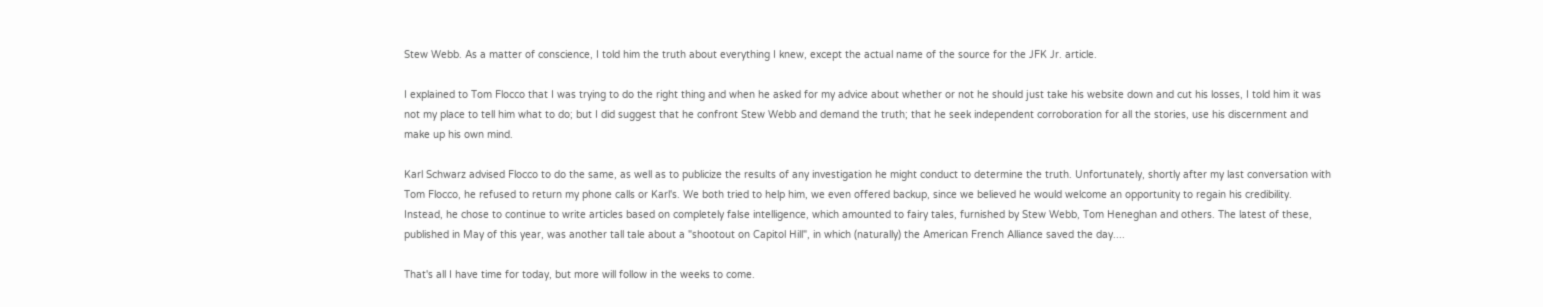Stew Webb. As a matter of conscience, I told him the truth about everything I knew, except the actual name of the source for the JFK Jr. article.

I explained to Tom Flocco that I was trying to do the right thing and when he asked for my advice about whether or not he should just take his website down and cut his losses, I told him it was not my place to tell him what to do; but I did suggest that he confront Stew Webb and demand the truth; that he seek independent corroboration for all the stories, use his discernment and make up his own mind.

Karl Schwarz advised Flocco to do the same, as well as to publicize the results of any investigation he might conduct to determine the truth. Unfortunately, shortly after my last conversation with Tom Flocco, he refused to return my phone calls or Karl's. We both tried to help him, we even offered backup, since we believed he would welcome an opportunity to regain his credibility. Instead, he chose to continue to write articles based on completely false intelligence, which amounted to fairy tales, furnished by Stew Webb, Tom Heneghan and others. The latest of these, published in May of this year, was another tall tale about a "shootout on Capitol Hill", in which (naturally) the American French Alliance saved the day....

That's all I have time for today, but more will follow in the weeks to come.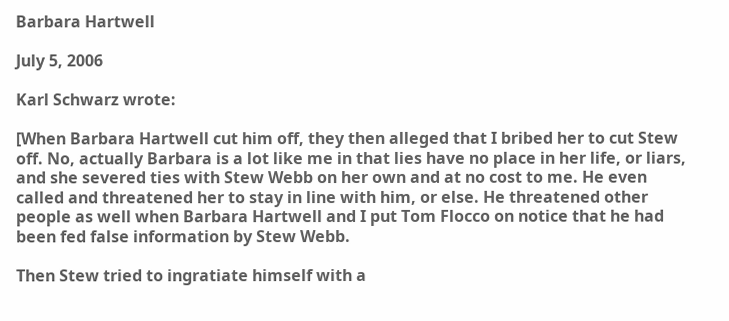Barbara Hartwell

July 5, 2006

Karl Schwarz wrote:

[When Barbara Hartwell cut him off, they then alleged that I bribed her to cut Stew off. No, actually Barbara is a lot like me in that lies have no place in her life, or liars, and she severed ties with Stew Webb on her own and at no cost to me. He even called and threatened her to stay in line with him, or else. He threatened other people as well when Barbara Hartwell and I put Tom Flocco on notice that he had been fed false information by Stew Webb.

Then Stew tried to ingratiate himself with a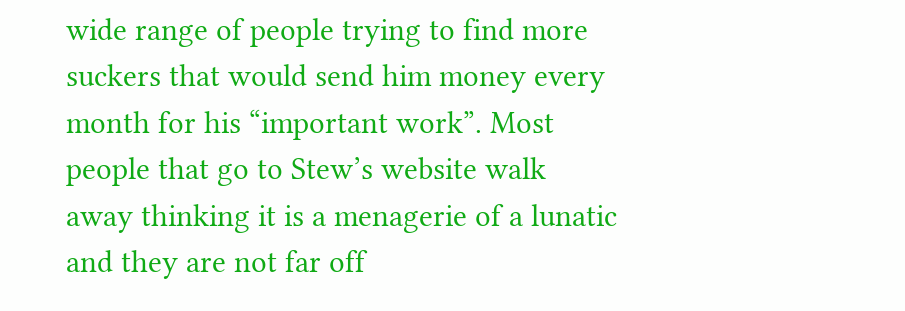wide range of people trying to find more suckers that would send him money every month for his “important work”. Most people that go to Stew’s website walk away thinking it is a menagerie of a lunatic and they are not far off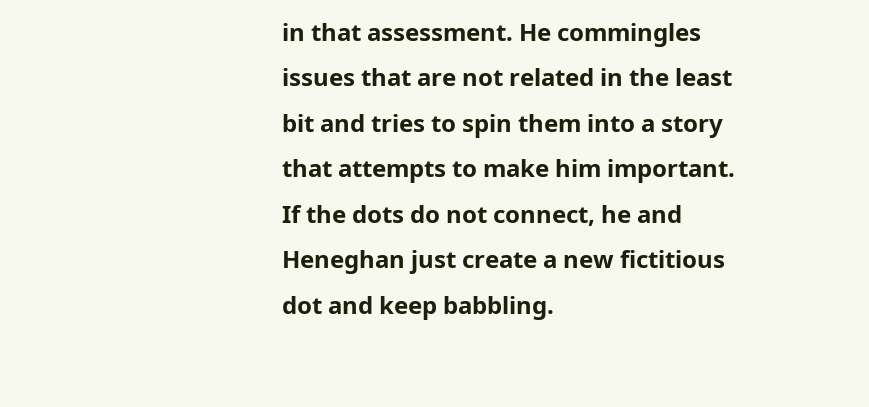in that assessment. He commingles issues that are not related in the least bit and tries to spin them into a story that attempts to make him important. If the dots do not connect, he and Heneghan just create a new fictitious dot and keep babbling.